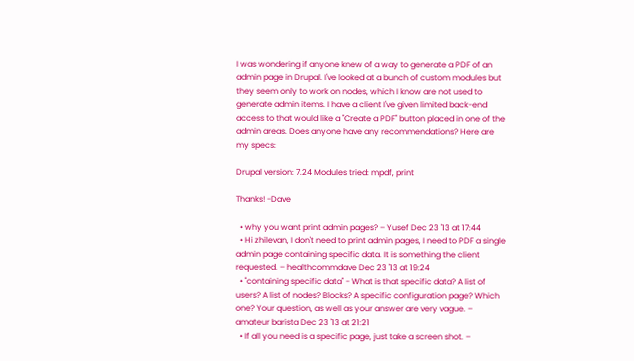I was wondering if anyone knew of a way to generate a PDF of an admin page in Drupal. I've looked at a bunch of custom modules but they seem only to work on nodes, which I know are not used to generate admin items. I have a client I've given limited back-end access to that would like a "Create a PDF" button placed in one of the admin areas. Does anyone have any recommendations? Here are my specs:

Drupal version: 7.24 Modules tried: mpdf, print

Thanks! -Dave

  • why you want print admin pages? – Yusef Dec 23 '13 at 17:44
  • Hi zhilevan, I don't need to print admin pages, I need to PDF a single admin page containing specific data. It is something the client requested. – healthcommdave Dec 23 '13 at 19:24
  • "containing specific data" - What is that specific data? A list of users? A list of nodes? Blocks? A specific configuration page? Which one? Your question, as well as your answer are very vague. – amateur barista Dec 23 '13 at 21:21
  • If all you need is a specific page, just take a screen shot. –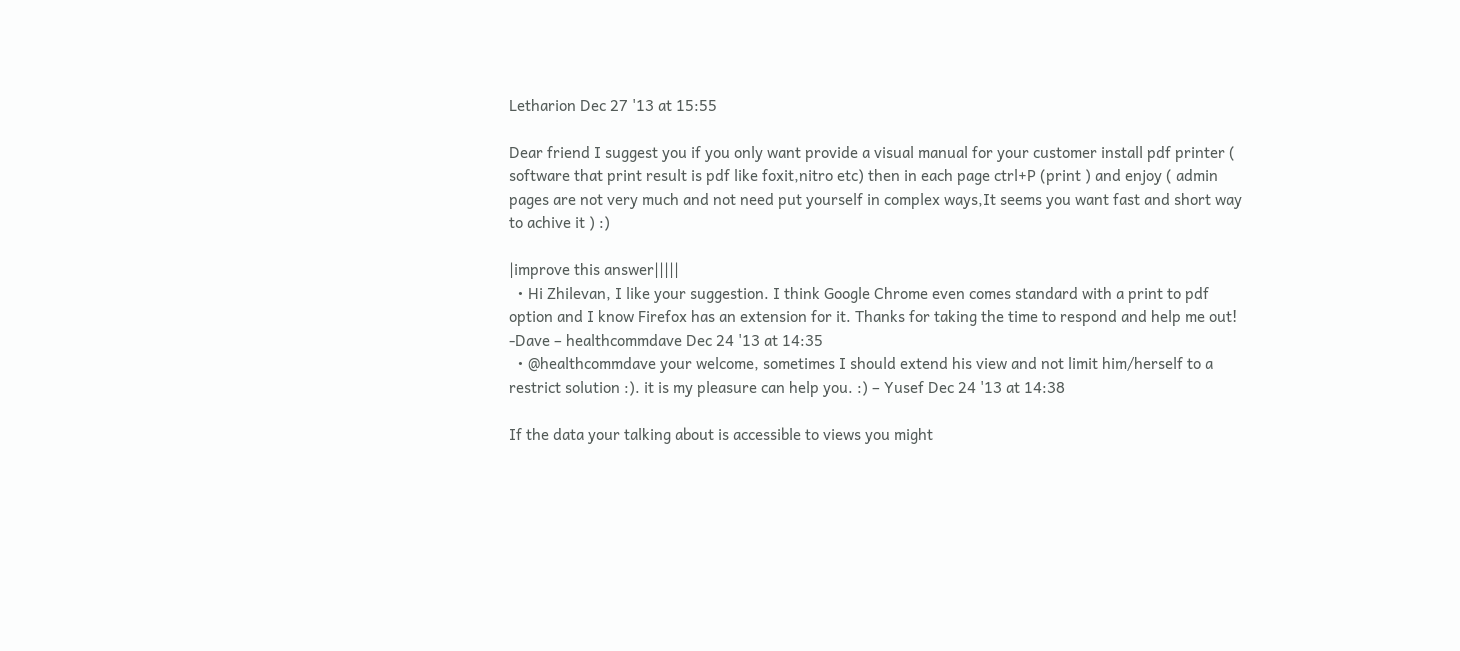Letharion Dec 27 '13 at 15:55

Dear friend I suggest you if you only want provide a visual manual for your customer install pdf printer ( software that print result is pdf like foxit,nitro etc) then in each page ctrl+P (print ) and enjoy ( admin pages are not very much and not need put yourself in complex ways,It seems you want fast and short way to achive it ) :)

|improve this answer|||||
  • Hi Zhilevan, I like your suggestion. I think Google Chrome even comes standard with a print to pdf option and I know Firefox has an extension for it. Thanks for taking the time to respond and help me out! -Dave – healthcommdave Dec 24 '13 at 14:35
  • @healthcommdave your welcome, sometimes I should extend his view and not limit him/herself to a restrict solution :). it is my pleasure can help you. :) – Yusef Dec 24 '13 at 14:38

If the data your talking about is accessible to views you might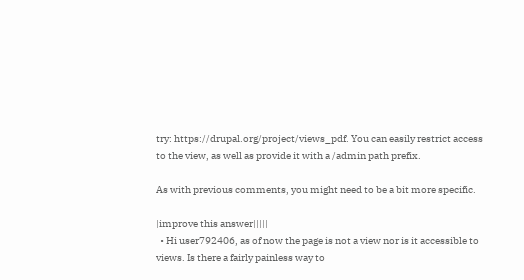try: https://drupal.org/project/views_pdf. You can easily restrict access to the view, as well as provide it with a /admin path prefix.

As with previous comments, you might need to be a bit more specific.

|improve this answer|||||
  • Hi user792406, as of now the page is not a view nor is it accessible to views. Is there a fairly painless way to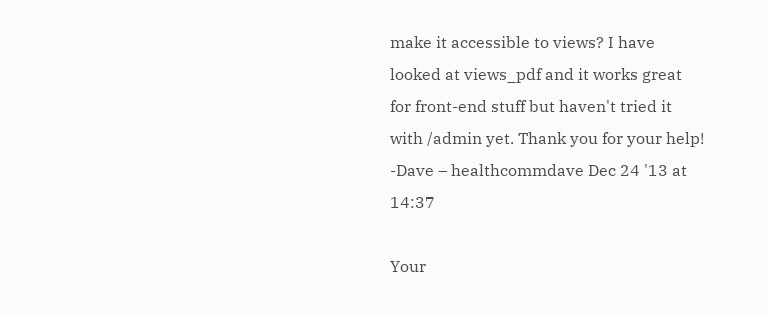make it accessible to views? I have looked at views_pdf and it works great for front-end stuff but haven't tried it with /admin yet. Thank you for your help! -Dave – healthcommdave Dec 24 '13 at 14:37

Your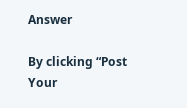Answer

By clicking “Post Your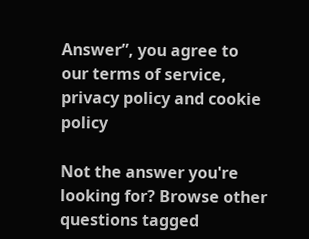Answer”, you agree to our terms of service, privacy policy and cookie policy

Not the answer you're looking for? Browse other questions tagged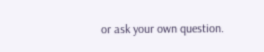or ask your own question.